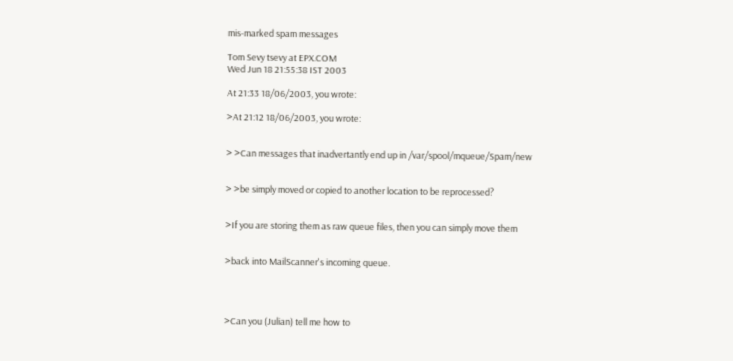mis-marked spam messages

Tom Sevy tsevy at EPX.COM
Wed Jun 18 21:55:38 IST 2003

At 21:33 18/06/2003, you wrote:

>At 21:12 18/06/2003, you wrote:


> >Can messages that inadvertantly end up in /var/spool/mqueue/Spam/new


> >be simply moved or copied to another location to be reprocessed?


>If you are storing them as raw queue files, then you can simply move them


>back into MailScanner's incoming queue.




>Can you (Julian) tell me how to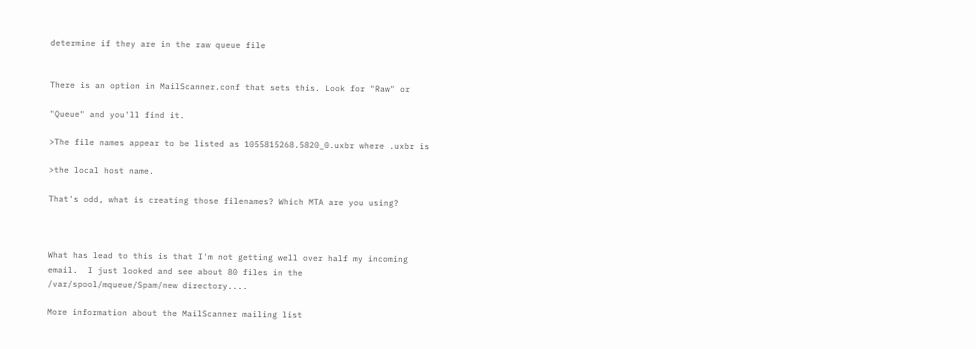determine if they are in the raw queue file


There is an option in MailScanner.conf that sets this. Look for "Raw" or

"Queue" and you'll find it.

>The file names appear to be listed as 1055815268.5820_0.uxbr where .uxbr is

>the local host name.

That's odd, what is creating those filenames? Which MTA are you using?



What has lead to this is that I'm not getting well over half my incoming
email.  I just looked and see about 80 files in the
/var/spool/mqueue/Spam/new directory....

More information about the MailScanner mailing list